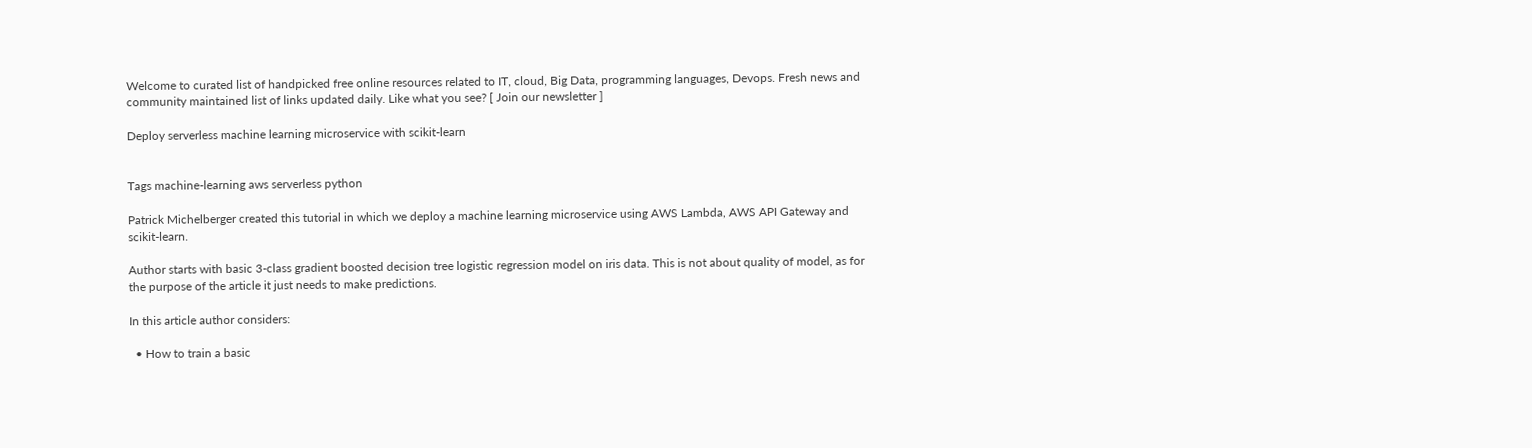Welcome to curated list of handpicked free online resources related to IT, cloud, Big Data, programming languages, Devops. Fresh news and community maintained list of links updated daily. Like what you see? [ Join our newsletter ]

Deploy serverless machine learning microservice with scikit-learn


Tags machine-learning aws serverless python

Patrick Michelberger created this tutorial in which we deploy a machine learning microservice using AWS Lambda, AWS API Gateway and scikit-learn.

Author starts with basic 3-class gradient boosted decision tree logistic regression model on iris data. This is not about quality of model, as for the purpose of the article it just needs to make predictions.

In this article author considers:

  • How to train a basic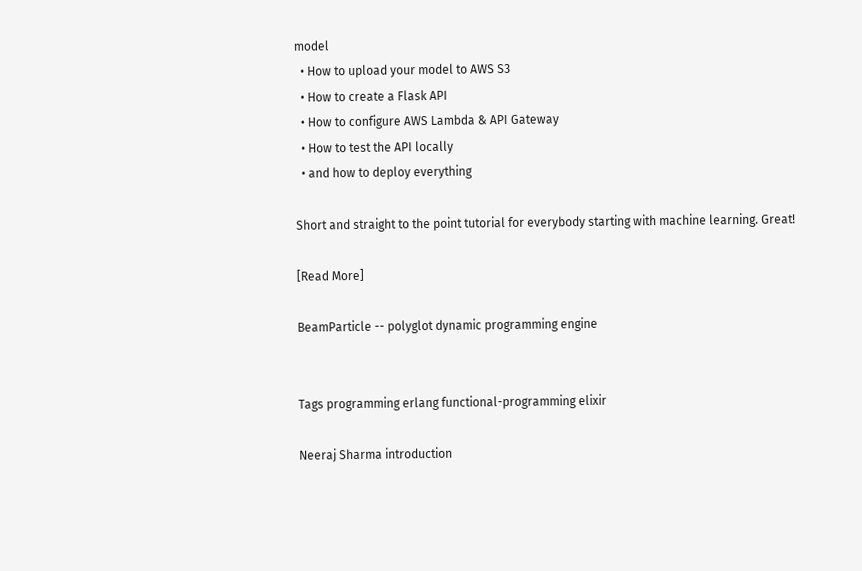model
  • How to upload your model to AWS S3
  • How to create a Flask API
  • How to configure AWS Lambda & API Gateway
  • How to test the API locally
  • and how to deploy everything

Short and straight to the point tutorial for everybody starting with machine learning. Great!

[Read More]

BeamParticle -- polyglot dynamic programming engine


Tags programming erlang functional-programming elixir

Neeraj Sharma introduction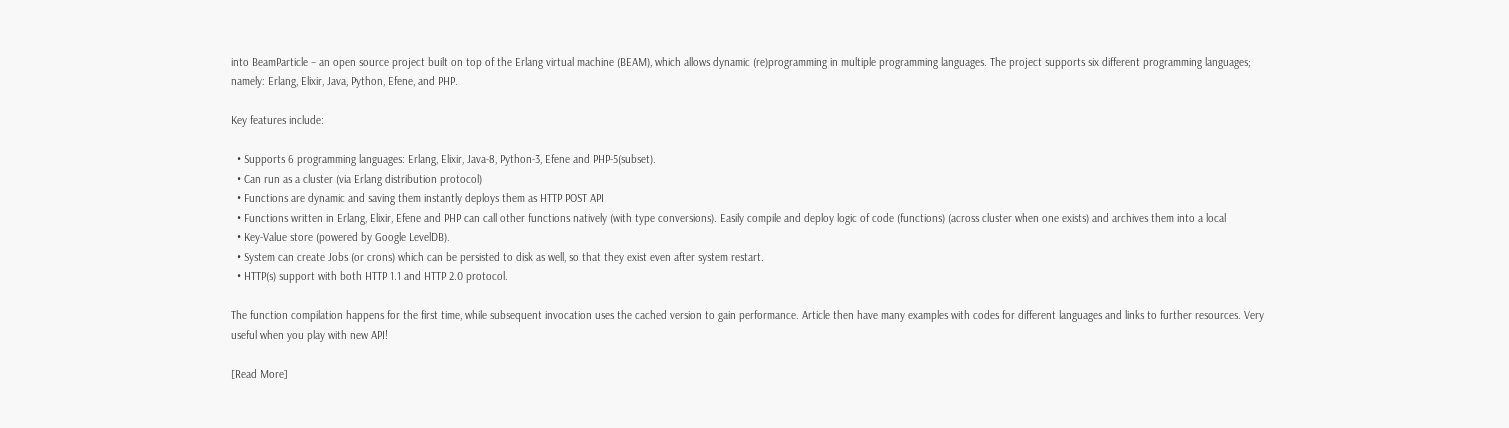into BeamParticle – an open source project built on top of the Erlang virtual machine (BEAM), which allows dynamic (re)programming in multiple programming languages. The project supports six different programming languages; namely: Erlang, Elixir, Java, Python, Efene, and PHP.

Key features include:

  • Supports 6 programming languages: Erlang, Elixir, Java-8, Python-3, Efene and PHP-5(subset).
  • Can run as a cluster (via Erlang distribution protocol)
  • Functions are dynamic and saving them instantly deploys them as HTTP POST API
  • Functions written in Erlang, Elixir, Efene and PHP can call other functions natively (with type conversions). Easily compile and deploy logic of code (functions) (across cluster when one exists) and archives them into a local
  • Key-Value store (powered by Google LevelDB).
  • System can create Jobs (or crons) which can be persisted to disk as well, so that they exist even after system restart.
  • HTTP(s) support with both HTTP 1.1 and HTTP 2.0 protocol.

The function compilation happens for the first time, while subsequent invocation uses the cached version to gain performance. Article then have many examples with codes for different languages and links to further resources. Very useful when you play with new API!

[Read More]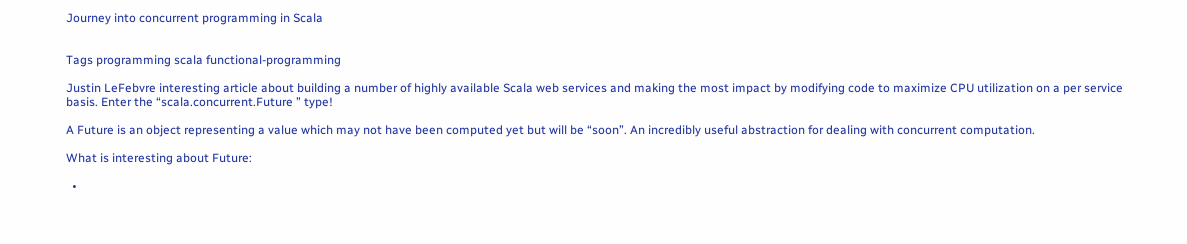Journey into concurrent programming in Scala


Tags programming scala functional-programming

Justin LeFebvre interesting article about building a number of highly available Scala web services and making the most impact by modifying code to maximize CPU utilization on a per service basis. Enter the “scala.concurrent.Future ” type!

A Future is an object representing a value which may not have been computed yet but will be “soon”. An incredibly useful abstraction for dealing with concurrent computation.

What is interesting about Future:

  •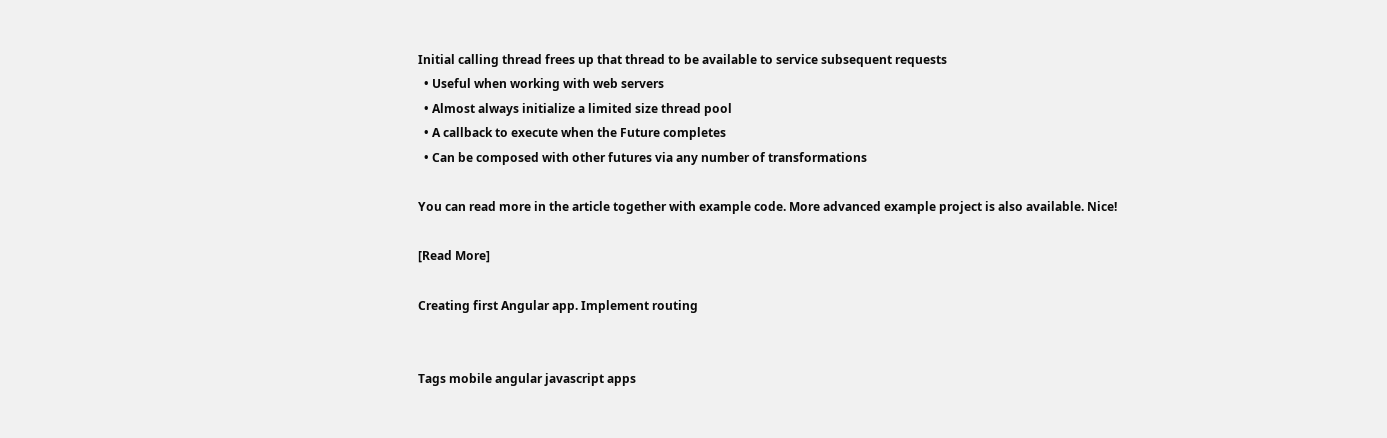Initial calling thread frees up that thread to be available to service subsequent requests
  • Useful when working with web servers
  • Almost always initialize a limited size thread pool
  • A callback to execute when the Future completes
  • Can be composed with other futures via any number of transformations

You can read more in the article together with example code. More advanced example project is also available. Nice!

[Read More]

Creating first Angular app. Implement routing


Tags mobile angular javascript apps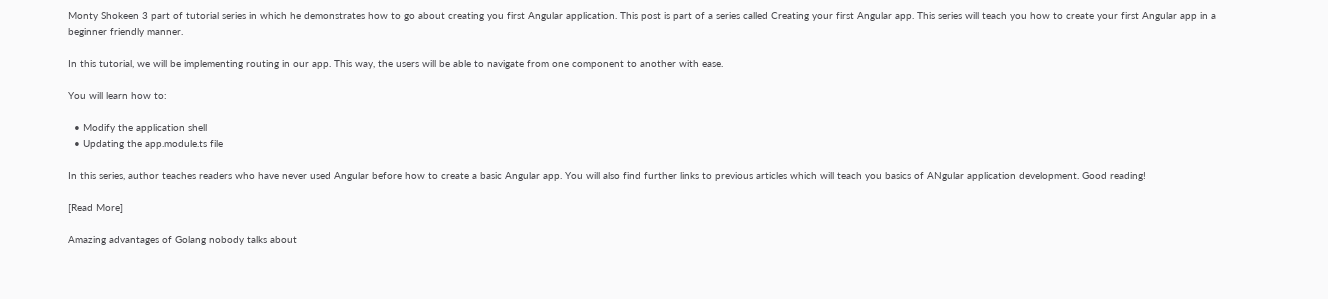Monty Shokeen 3 part of tutorial series in which he demonstrates how to go about creating you first Angular application. This post is part of a series called Creating your first Angular app. This series will teach you how to create your first Angular app in a beginner friendly manner.

In this tutorial, we will be implementing routing in our app. This way, the users will be able to navigate from one component to another with ease.

You will learn how to:

  • Modify the application shell
  • Updating the app.module.ts file

In this series, author teaches readers who have never used Angular before how to create a basic Angular app. You will also find further links to previous articles which will teach you basics of ANgular application development. Good reading!

[Read More]

Amazing advantages of Golang nobody talks about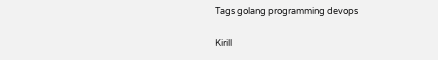Tags golang programming devops

Kirill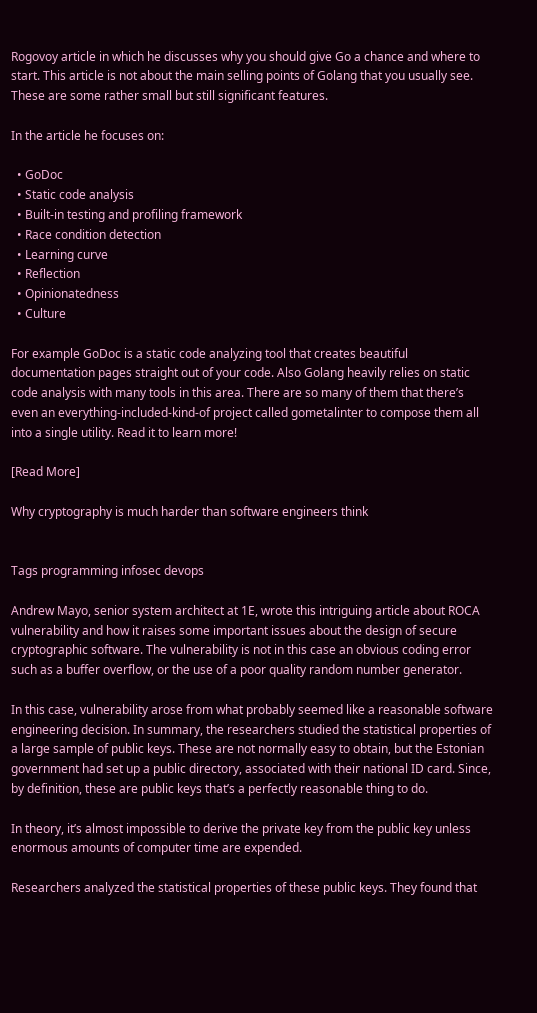Rogovoy article in which he discusses why you should give Go a chance and where to start. This article is not about the main selling points of Golang that you usually see. These are some rather small but still significant features.

In the article he focuses on:

  • GoDoc
  • Static code analysis
  • Built-in testing and profiling framework
  • Race condition detection
  • Learning curve
  • Reflection
  • Opinionatedness
  • Culture

For example GoDoc is a static code analyzing tool that creates beautiful documentation pages straight out of your code. Also Golang heavily relies on static code analysis with many tools in this area. There are so many of them that there’s even an everything-included-kind-of project called gometalinter to compose them all into a single utility. Read it to learn more!

[Read More]

Why cryptography is much harder than software engineers think


Tags programming infosec devops

Andrew Mayo, senior system architect at 1E, wrote this intriguing article about ROCA vulnerability and how it raises some important issues about the design of secure cryptographic software. The vulnerability is not in this case an obvious coding error such as a buffer overflow, or the use of a poor quality random number generator.

In this case, vulnerability arose from what probably seemed like a reasonable software engineering decision. In summary, the researchers studied the statistical properties of a large sample of public keys. These are not normally easy to obtain, but the Estonian government had set up a public directory, associated with their national ID card. Since, by definition, these are public keys that’s a perfectly reasonable thing to do.

In theory, it’s almost impossible to derive the private key from the public key unless enormous amounts of computer time are expended.

Researchers analyzed the statistical properties of these public keys. They found that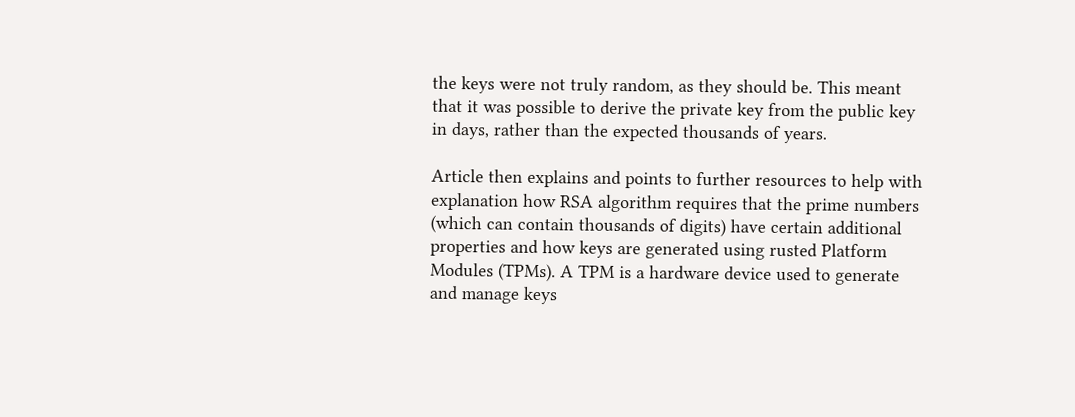the keys were not truly random, as they should be. This meant that it was possible to derive the private key from the public key in days, rather than the expected thousands of years.

Article then explains and points to further resources to help with explanation how RSA algorithm requires that the prime numbers (which can contain thousands of digits) have certain additional properties and how keys are generated using rusted Platform Modules (TPMs). A TPM is a hardware device used to generate and manage keys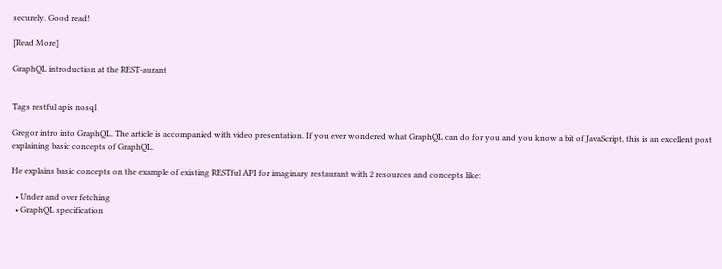securely. Good read!

[Read More]

GraphQL introduction at the REST-aurant


Tags restful apis nosql

Gregor intro into GraphQL. The article is accompanied with video presentation. If you ever wondered what GraphQL can do for you and you know a bit of JavaScript, this is an excellent post explaining basic concepts of GraphQL.

He explains basic concepts on the example of existing RESTful API for imaginary restaurant with 2 resources and concepts like:

  • Under and over fetching
  • GraphQL specification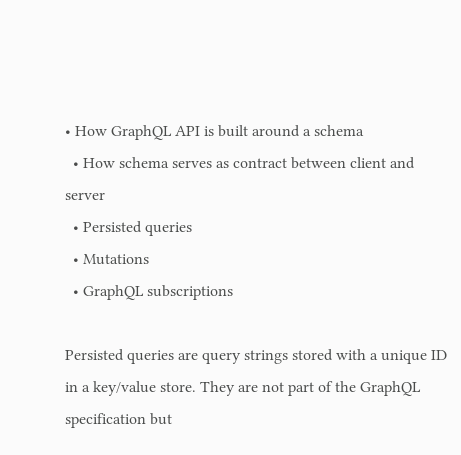• How GraphQL API is built around a schema
  • How schema serves as contract between client and server
  • Persisted queries
  • Mutations
  • GraphQL subscriptions

Persisted queries are query strings stored with a unique ID in a key/value store. They are not part of the GraphQL specification but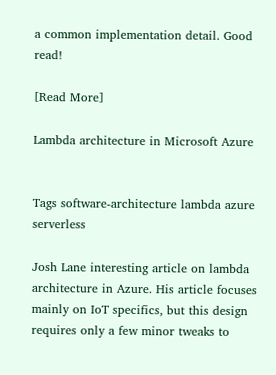a common implementation detail. Good read!

[Read More]

Lambda architecture in Microsoft Azure


Tags software-architecture lambda azure serverless

Josh Lane interesting article on lambda architecture in Azure. His article focuses mainly on IoT specifics, but this design requires only a few minor tweaks to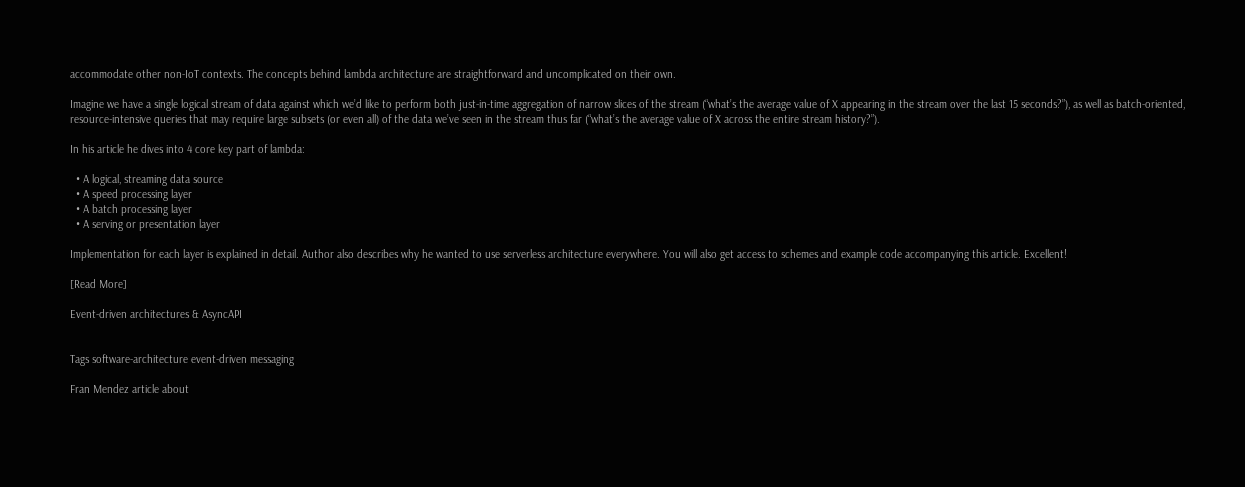accommodate other non-IoT contexts. The concepts behind lambda architecture are straightforward and uncomplicated on their own.

Imagine we have a single logical stream of data against which we’d like to perform both just-in-time aggregation of narrow slices of the stream (“what’s the average value of X appearing in the stream over the last 15 seconds?”), as well as batch-oriented, resource-intensive queries that may require large subsets (or even all) of the data we’ve seen in the stream thus far (“what’s the average value of X across the entire stream history?”).

In his article he dives into 4 core key part of lambda:

  • A logical, streaming data source
  • A speed processing layer
  • A batch processing layer
  • A serving or presentation layer

Implementation for each layer is explained in detail. Author also describes why he wanted to use serverless architecture everywhere. You will also get access to schemes and example code accompanying this article. Excellent!

[Read More]

Event-driven architectures & AsyncAPI


Tags software-architecture event-driven messaging

Fran Mendez article about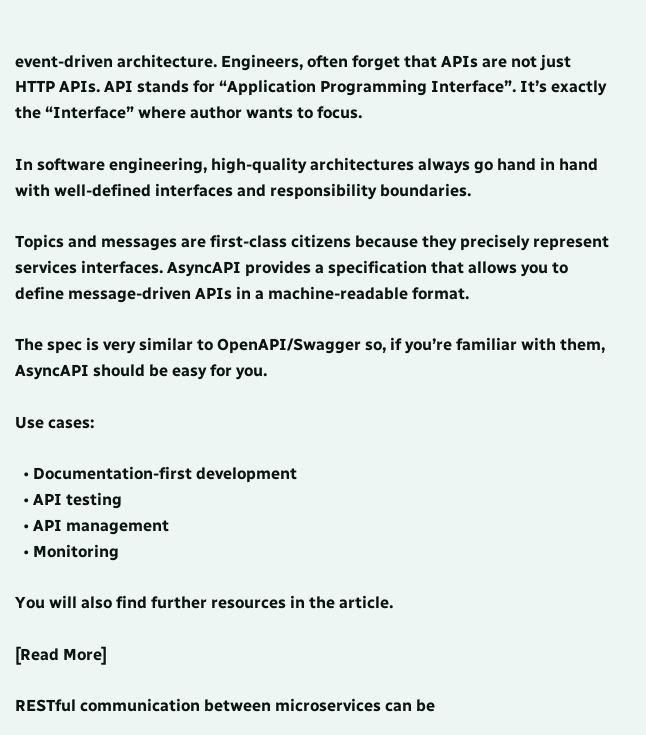event-driven architecture. Engineers, often forget that APIs are not just HTTP APIs. API stands for “Application Programming Interface”. It’s exactly the “Interface” where author wants to focus.

In software engineering, high-quality architectures always go hand in hand with well-defined interfaces and responsibility boundaries.

Topics and messages are first-class citizens because they precisely represent services interfaces. AsyncAPI provides a specification that allows you to define message-driven APIs in a machine-readable format.

The spec is very similar to OpenAPI/Swagger so, if you’re familiar with them, AsyncAPI should be easy for you.

Use cases:

  • Documentation-first development
  • API testing
  • API management
  • Monitoring

You will also find further resources in the article.

[Read More]

RESTful communication between microservices can be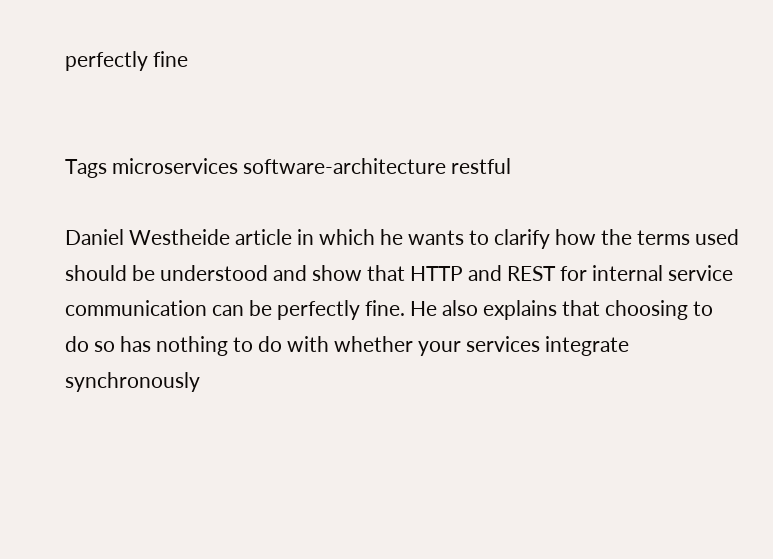perfectly fine


Tags microservices software-architecture restful

Daniel Westheide article in which he wants to clarify how the terms used should be understood and show that HTTP and REST for internal service communication can be perfectly fine. He also explains that choosing to do so has nothing to do with whether your services integrate synchronously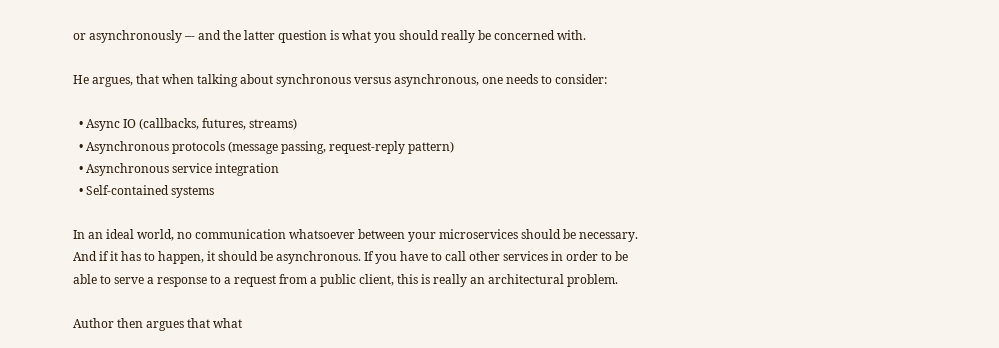or asynchronously –- and the latter question is what you should really be concerned with.

He argues, that when talking about synchronous versus asynchronous, one needs to consider:

  • Async IO (callbacks, futures, streams)
  • Asynchronous protocols (message passing, request-reply pattern)
  • Asynchronous service integration
  • Self-contained systems

In an ideal world, no communication whatsoever between your microservices should be necessary. And if it has to happen, it should be asynchronous. If you have to call other services in order to be able to serve a response to a request from a public client, this is really an architectural problem.

Author then argues that what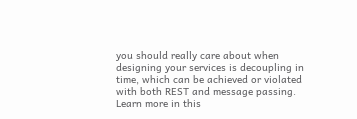you should really care about when designing your services is decoupling in time, which can be achieved or violated with both REST and message passing. Learn more in this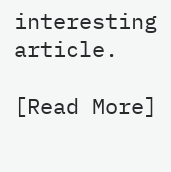interesting article.

[Read More]